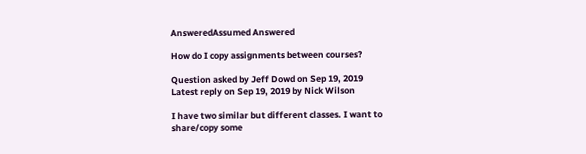AnsweredAssumed Answered

How do I copy assignments between courses?

Question asked by Jeff Dowd on Sep 19, 2019
Latest reply on Sep 19, 2019 by Nick Wilson

I have two similar but different classes. I want to share/copy some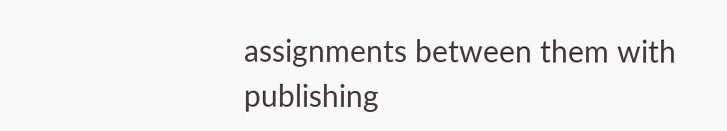assignments between them with publishing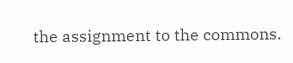the assignment to the commons.